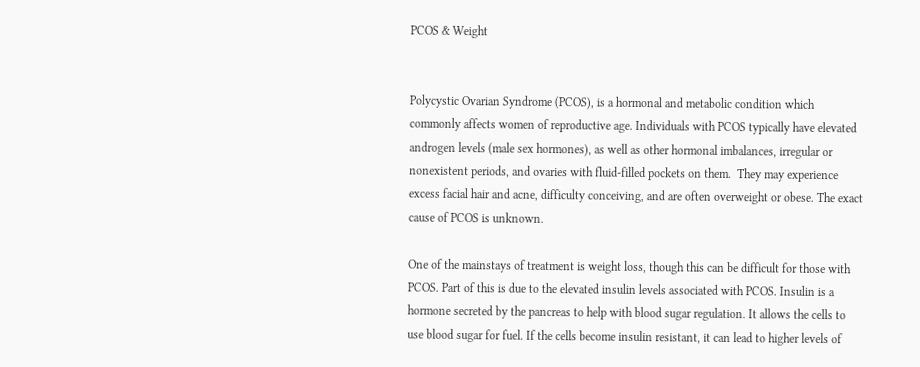PCOS & Weight


Polycystic Ovarian Syndrome (PCOS), is a hormonal and metabolic condition which commonly affects women of reproductive age. Individuals with PCOS typically have elevated androgen levels (male sex hormones), as well as other hormonal imbalances, irregular or nonexistent periods, and ovaries with fluid-filled pockets on them.  They may experience excess facial hair and acne, difficulty conceiving, and are often overweight or obese. The exact cause of PCOS is unknown.

One of the mainstays of treatment is weight loss, though this can be difficult for those with PCOS. Part of this is due to the elevated insulin levels associated with PCOS. Insulin is a hormone secreted by the pancreas to help with blood sugar regulation. It allows the cells to use blood sugar for fuel. If the cells become insulin resistant, it can lead to higher levels of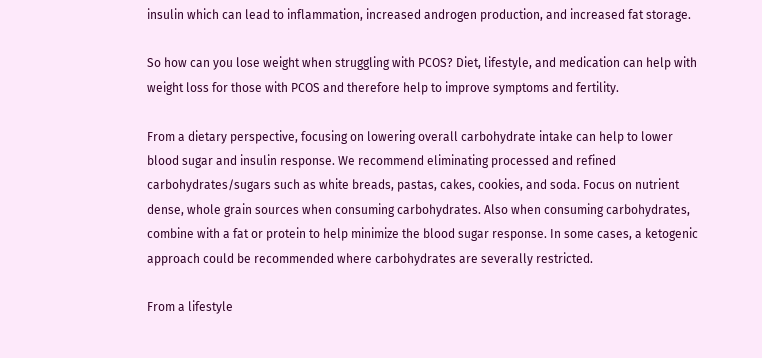insulin which can lead to inflammation, increased androgen production, and increased fat storage.

So how can you lose weight when struggling with PCOS? Diet, lifestyle, and medication can help with weight loss for those with PCOS and therefore help to improve symptoms and fertility.

From a dietary perspective, focusing on lowering overall carbohydrate intake can help to lower blood sugar and insulin response. We recommend eliminating processed and refined carbohydrates/sugars such as white breads, pastas, cakes, cookies, and soda. Focus on nutrient dense, whole grain sources when consuming carbohydrates. Also when consuming carbohydrates, combine with a fat or protein to help minimize the blood sugar response. In some cases, a ketogenic approach could be recommended where carbohydrates are severally restricted.

From a lifestyle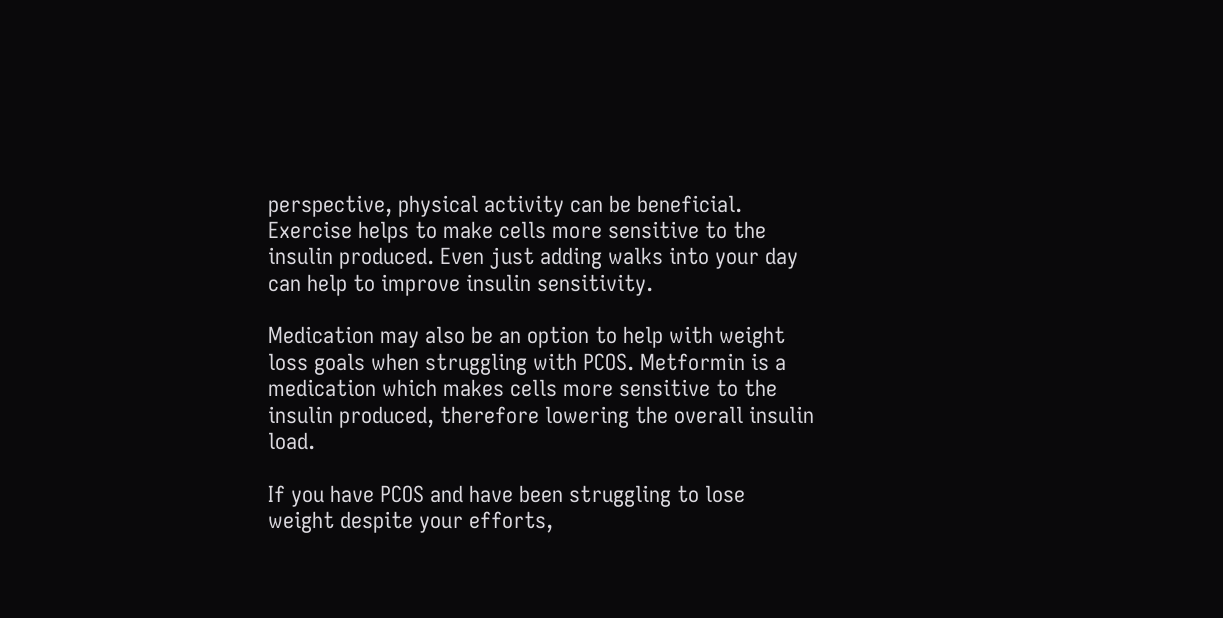perspective, physical activity can be beneficial. Exercise helps to make cells more sensitive to the insulin produced. Even just adding walks into your day can help to improve insulin sensitivity.

Medication may also be an option to help with weight loss goals when struggling with PCOS. Metformin is a medication which makes cells more sensitive to the insulin produced, therefore lowering the overall insulin load.

If you have PCOS and have been struggling to lose weight despite your efforts,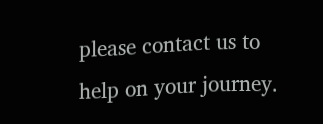please contact us to help on your journey.